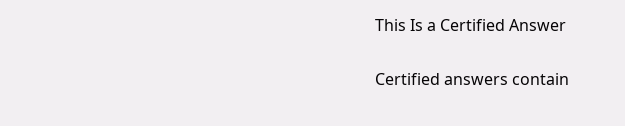This Is a Certified Answer

Certified answers contain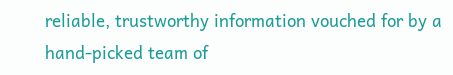reliable, trustworthy information vouched for by a hand-picked team of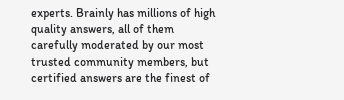experts. Brainly has millions of high quality answers, all of them carefully moderated by our most trusted community members, but certified answers are the finest of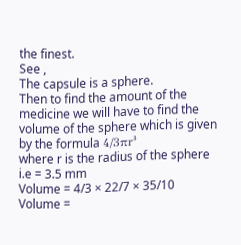the finest.
See ,
The capsule is a sphere.
Then to find the amount of the medicine we will have to find the volume of the sphere which is given by the formula 4/3πr³
where r is the radius of the sphere i.e = 3.5 mm
Volume = 4/3 × 22/7 × 35/10
Volume =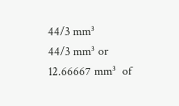44/3 mm³
44/3 mm³ or 12.66667 mm³  of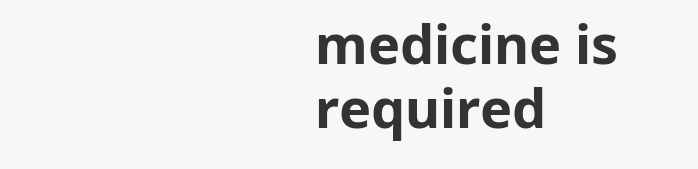medicine is required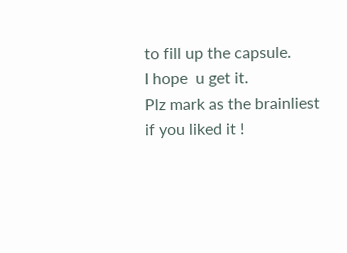to fill up the capsule.
I hope  u get it.
Plz mark as the brainliest if you liked it !